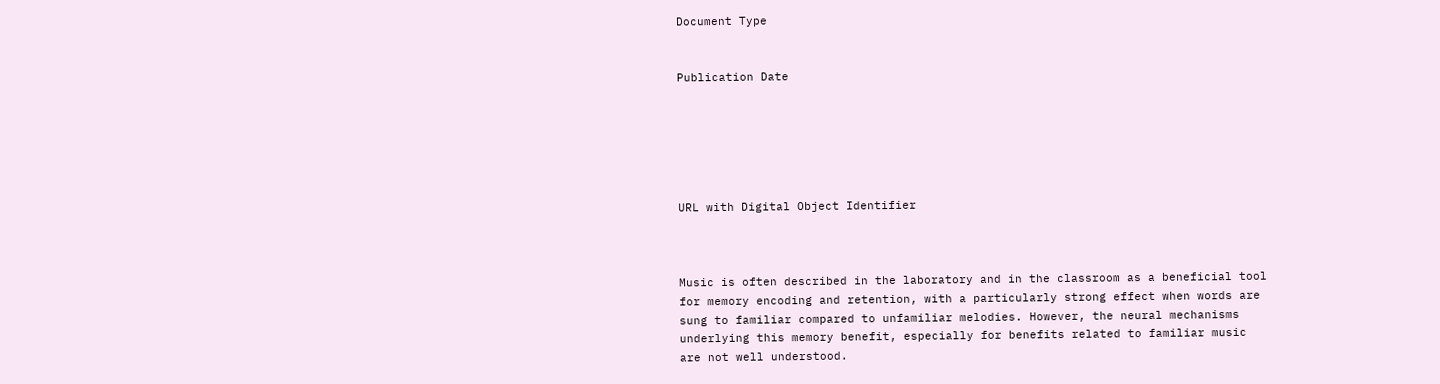Document Type


Publication Date






URL with Digital Object Identifier



Music is often described in the laboratory and in the classroom as a beneficial tool for memory encoding and retention, with a particularly strong effect when words are sung to familiar compared to unfamiliar melodies. However, the neural mechanisms underlying this memory benefit, especially for benefits related to familiar music are not well understood.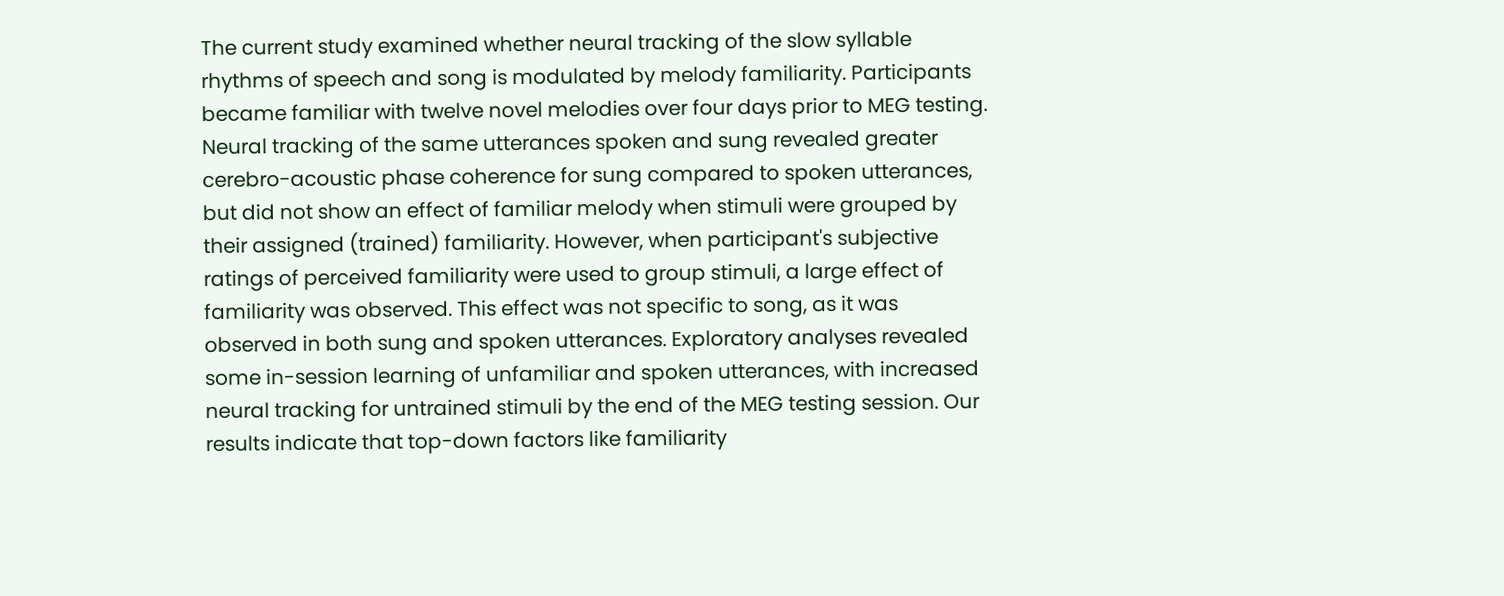The current study examined whether neural tracking of the slow syllable rhythms of speech and song is modulated by melody familiarity. Participants became familiar with twelve novel melodies over four days prior to MEG testing. Neural tracking of the same utterances spoken and sung revealed greater cerebro-acoustic phase coherence for sung compared to spoken utterances, but did not show an effect of familiar melody when stimuli were grouped by their assigned (trained) familiarity. However, when participant's subjective ratings of perceived familiarity were used to group stimuli, a large effect of familiarity was observed. This effect was not specific to song, as it was observed in both sung and spoken utterances. Exploratory analyses revealed some in-session learning of unfamiliar and spoken utterances, with increased neural tracking for untrained stimuli by the end of the MEG testing session. Our results indicate that top-down factors like familiarity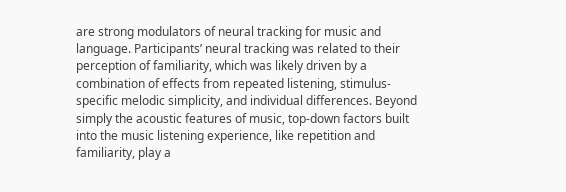are strong modulators of neural tracking for music and language. Participants’ neural tracking was related to their perception of familiarity, which was likely driven by a combination of effects from repeated listening, stimulus-specific melodic simplicity, and individual differences. Beyond simply the acoustic features of music, top-down factors built into the music listening experience, like repetition and familiarity, play a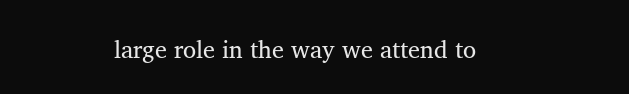large role in the way we attend to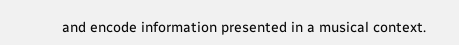and encode information presented in a musical context.